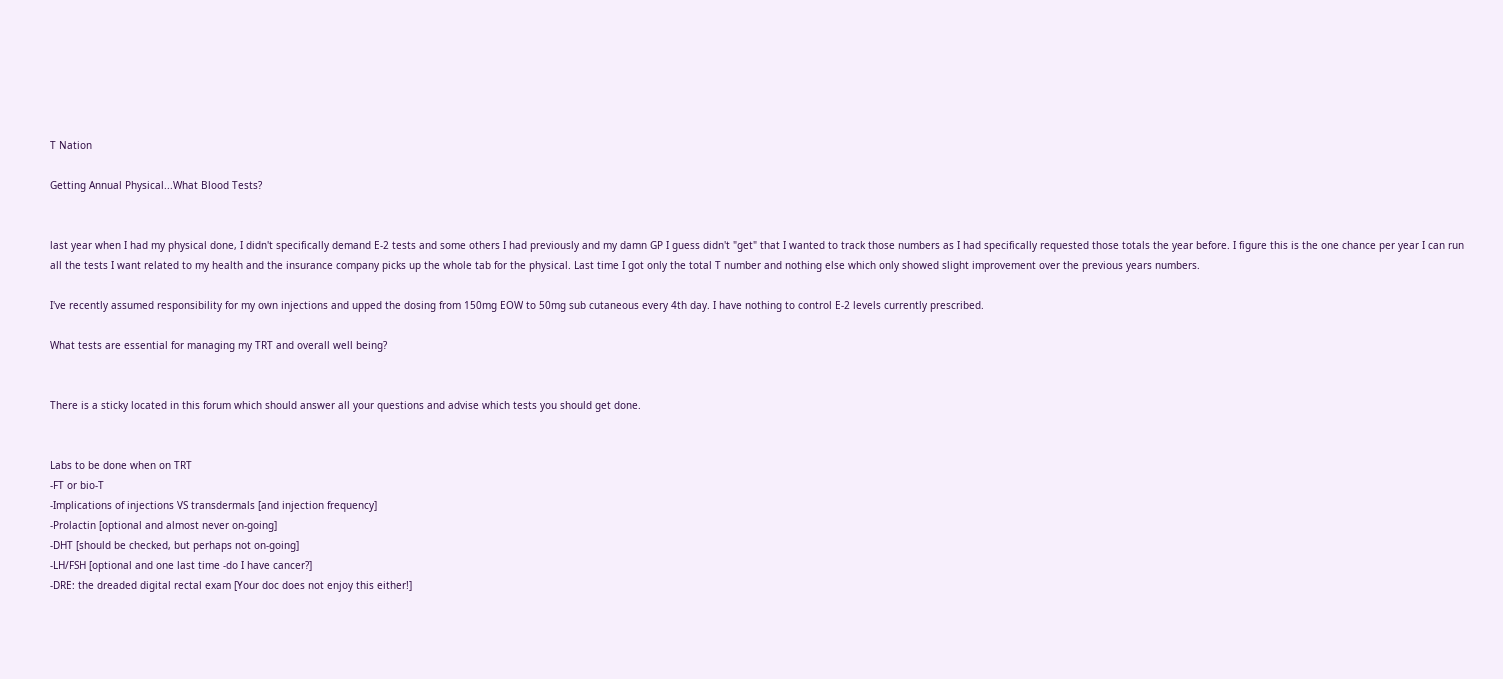T Nation

Getting Annual Physical...What Blood Tests?


last year when I had my physical done, I didn't specifically demand E-2 tests and some others I had previously and my damn GP I guess didn't "get" that I wanted to track those numbers as I had specifically requested those totals the year before. I figure this is the one chance per year I can run all the tests I want related to my health and the insurance company picks up the whole tab for the physical. Last time I got only the total T number and nothing else which only showed slight improvement over the previous years numbers.

I've recently assumed responsibility for my own injections and upped the dosing from 150mg EOW to 50mg sub cutaneous every 4th day. I have nothing to control E-2 levels currently prescribed.

What tests are essential for managing my TRT and overall well being?


There is a sticky located in this forum which should answer all your questions and advise which tests you should get done.


Labs to be done when on TRT
-FT or bio-T
-Implications of injections VS transdermals [and injection frequency]
-Prolactin [optional and almost never on-going]
-DHT [should be checked, but perhaps not on-going]
-LH/FSH [optional and one last time -do I have cancer?]
-DRE: the dreaded digital rectal exam [Your doc does not enjoy this either!]